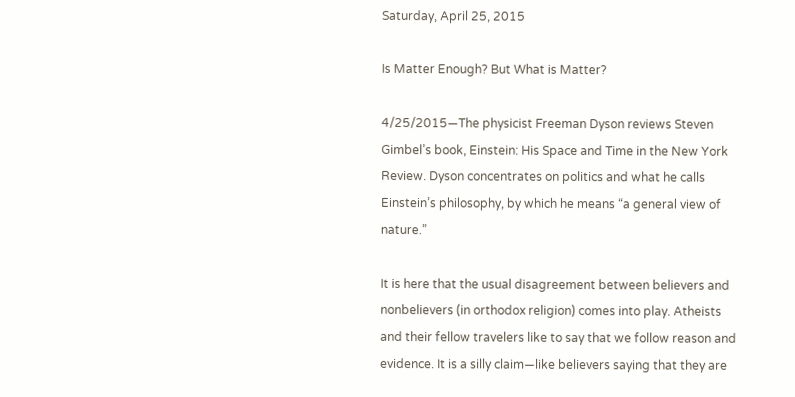Saturday, April 25, 2015

Is Matter Enough? But What is Matter?

4/25/2015—The physicist Freeman Dyson reviews Steven Gimbel’s book, Einstein: His Space and Time in the New York Review. Dyson concentrates on politics and what he calls Einstein’s philosophy, by which he means “a general view of nature.”

It is here that the usual disagreement between believers and nonbelievers (in orthodox religion) comes into play. Atheists and their fellow travelers like to say that we follow reason and evidence. It is a silly claim—like believers saying that they are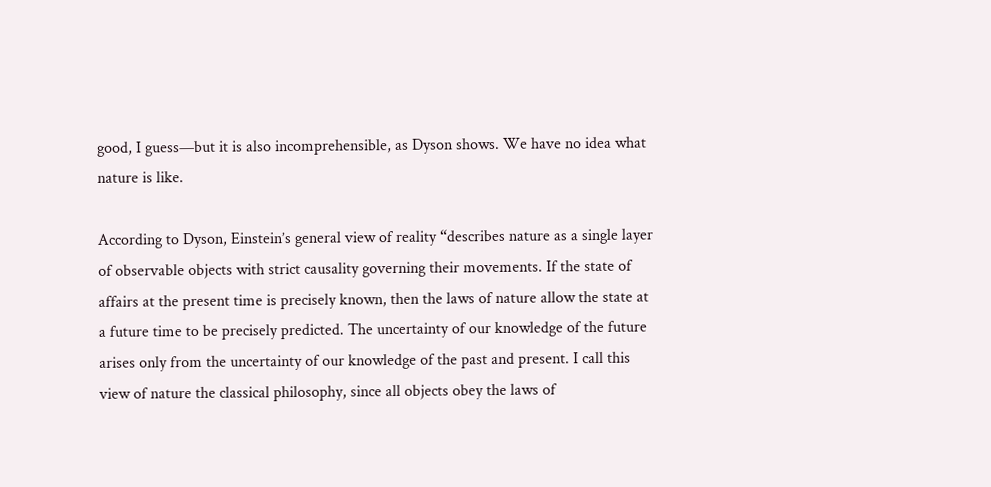good, I guess—but it is also incomprehensible, as Dyson shows. We have no idea what nature is like.

According to Dyson, Einstein’s general view of reality “describes nature as a single layer of observable objects with strict causality governing their movements. If the state of affairs at the present time is precisely known, then the laws of nature allow the state at a future time to be precisely predicted. The uncertainty of our knowledge of the future arises only from the uncertainty of our knowledge of the past and present. I call this view of nature the classical philosophy, since all objects obey the laws of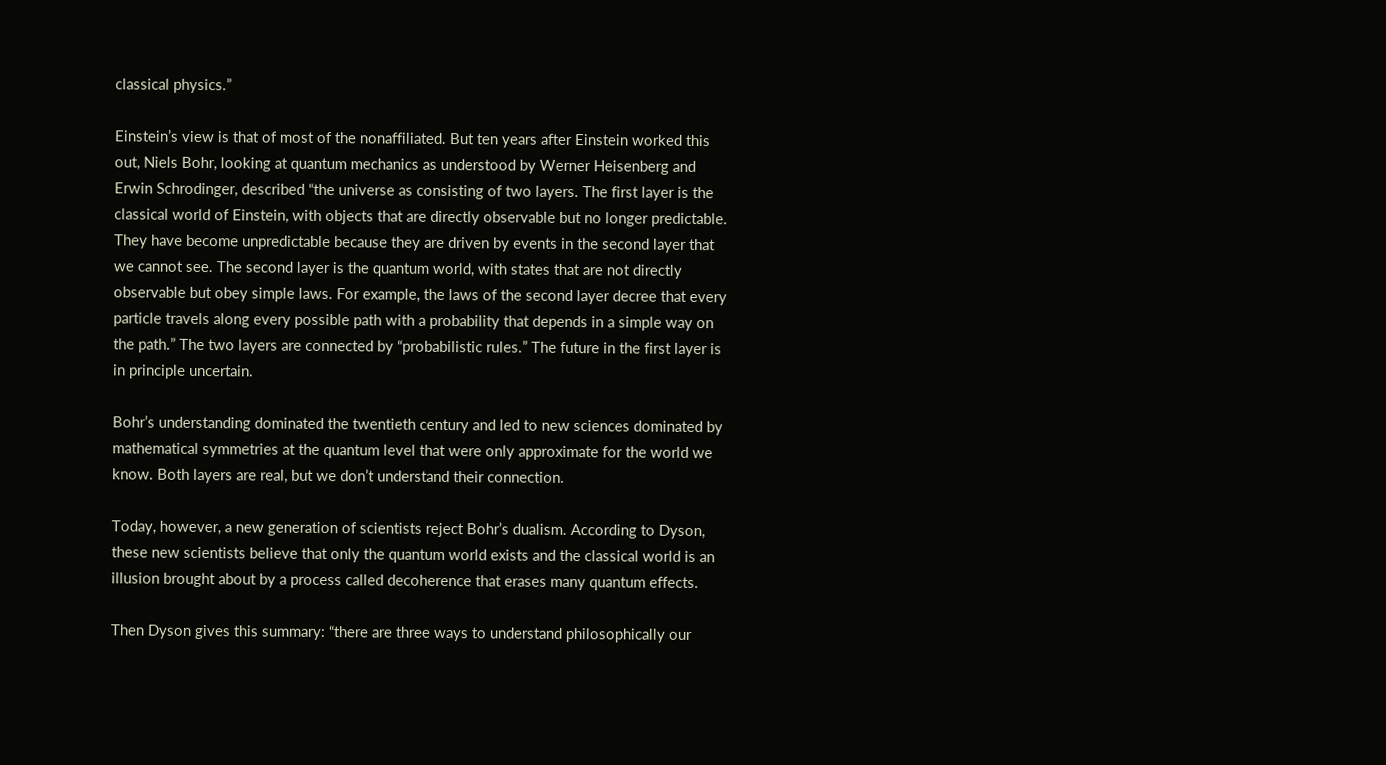classical physics.”

Einstein’s view is that of most of the nonaffiliated. But ten years after Einstein worked this out, Niels Bohr, looking at quantum mechanics as understood by Werner Heisenberg and Erwin Schrodinger, described “the universe as consisting of two layers. The first layer is the classical world of Einstein, with objects that are directly observable but no longer predictable. They have become unpredictable because they are driven by events in the second layer that we cannot see. The second layer is the quantum world, with states that are not directly observable but obey simple laws. For example, the laws of the second layer decree that every particle travels along every possible path with a probability that depends in a simple way on the path.” The two layers are connected by “probabilistic rules.” The future in the first layer is in principle uncertain.

Bohr’s understanding dominated the twentieth century and led to new sciences dominated by mathematical symmetries at the quantum level that were only approximate for the world we know. Both layers are real, but we don’t understand their connection.

Today, however, a new generation of scientists reject Bohr’s dualism. According to Dyson, these new scientists believe that only the quantum world exists and the classical world is an illusion brought about by a process called decoherence that erases many quantum effects.

Then Dyson gives this summary: “there are three ways to understand philosophically our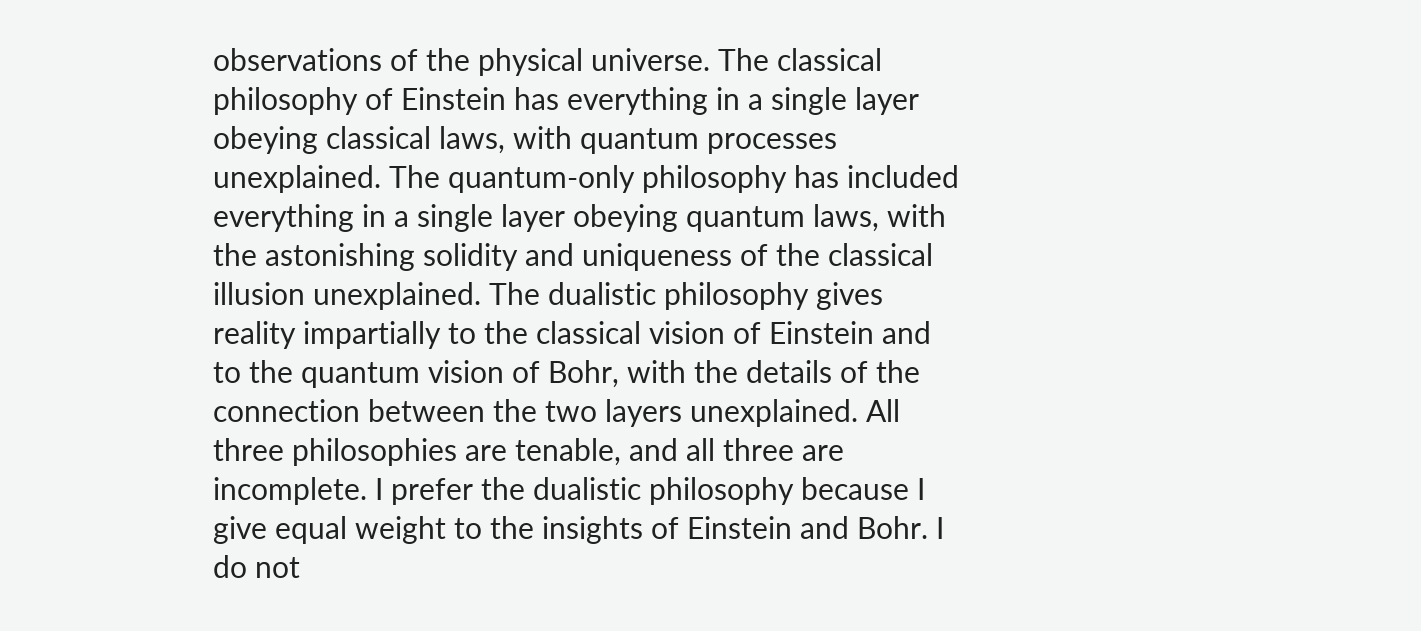observations of the physical universe. The classical philosophy of Einstein has everything in a single layer obeying classical laws, with quantum processes unexplained. The quantum-only philosophy has included everything in a single layer obeying quantum laws, with the astonishing solidity and uniqueness of the classical illusion unexplained. The dualistic philosophy gives reality impartially to the classical vision of Einstein and to the quantum vision of Bohr, with the details of the connection between the two layers unexplained. All three philosophies are tenable, and all three are incomplete. I prefer the dualistic philosophy because I give equal weight to the insights of Einstein and Bohr. I do not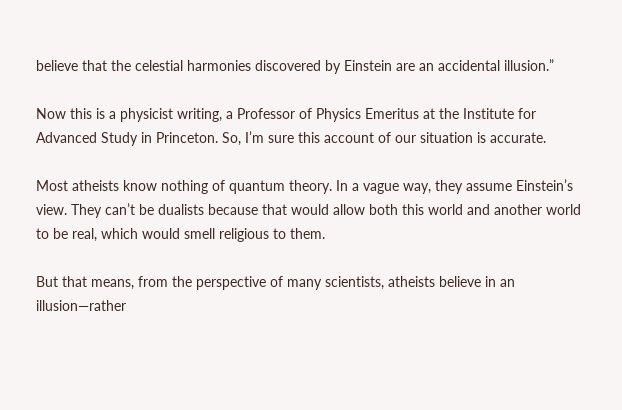believe that the celestial harmonies discovered by Einstein are an accidental illusion.”

Now this is a physicist writing, a Professor of Physics Emeritus at the Institute for Advanced Study in Princeton. So, I’m sure this account of our situation is accurate.

Most atheists know nothing of quantum theory. In a vague way, they assume Einstein’s view. They can’t be dualists because that would allow both this world and another world to be real, which would smell religious to them.

But that means, from the perspective of many scientists, atheists believe in an illusion—rather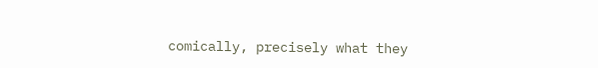comically, precisely what they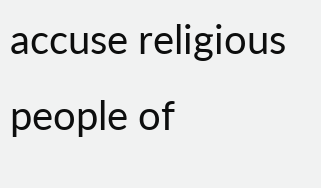accuse religious people of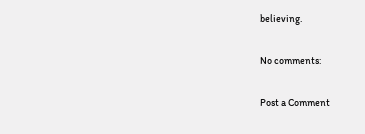believing.

No comments:

Post a Comment